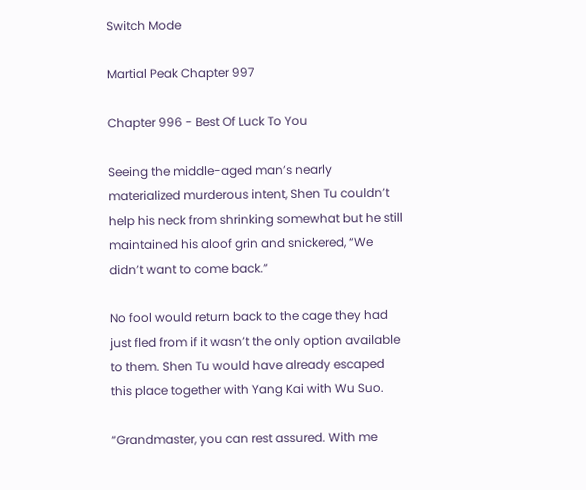Switch Mode

Martial Peak Chapter 997

Chapter 996 - Best Of Luck To You

Seeing the middle-aged man’s nearly materialized murderous intent, Shen Tu couldn’t help his neck from shrinking somewhat but he still maintained his aloof grin and snickered, “We didn’t want to come back.”

No fool would return back to the cage they had just fled from if it wasn’t the only option available to them. Shen Tu would have already escaped this place together with Yang Kai with Wu Suo.

“Grandmaster, you can rest assured. With me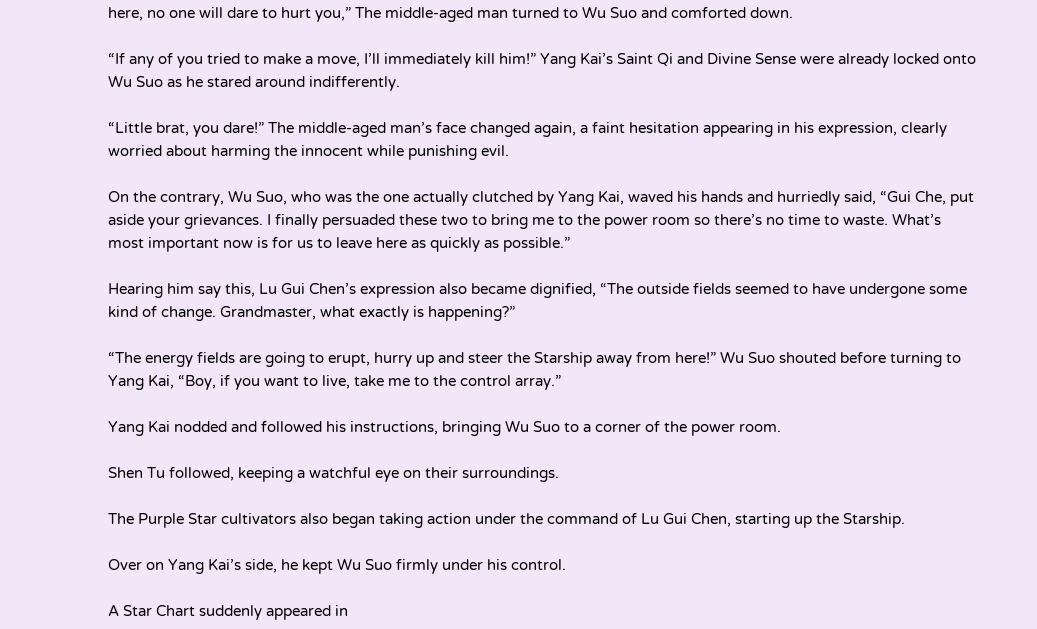here, no one will dare to hurt you,” The middle-aged man turned to Wu Suo and comforted down.

“If any of you tried to make a move, I’ll immediately kill him!” Yang Kai’s Saint Qi and Divine Sense were already locked onto Wu Suo as he stared around indifferently.

“Little brat, you dare!” The middle-aged man’s face changed again, a faint hesitation appearing in his expression, clearly worried about harming the innocent while punishing evil.

On the contrary, Wu Suo, who was the one actually clutched by Yang Kai, waved his hands and hurriedly said, “Gui Che, put aside your grievances. I finally persuaded these two to bring me to the power room so there’s no time to waste. What’s most important now is for us to leave here as quickly as possible.”

Hearing him say this, Lu Gui Chen’s expression also became dignified, “The outside fields seemed to have undergone some kind of change. Grandmaster, what exactly is happening?”

“The energy fields are going to erupt, hurry up and steer the Starship away from here!” Wu Suo shouted before turning to Yang Kai, “Boy, if you want to live, take me to the control array.”

Yang Kai nodded and followed his instructions, bringing Wu Suo to a corner of the power room.

Shen Tu followed, keeping a watchful eye on their surroundings.

The Purple Star cultivators also began taking action under the command of Lu Gui Chen, starting up the Starship.

Over on Yang Kai’s side, he kept Wu Suo firmly under his control.

A Star Chart suddenly appeared in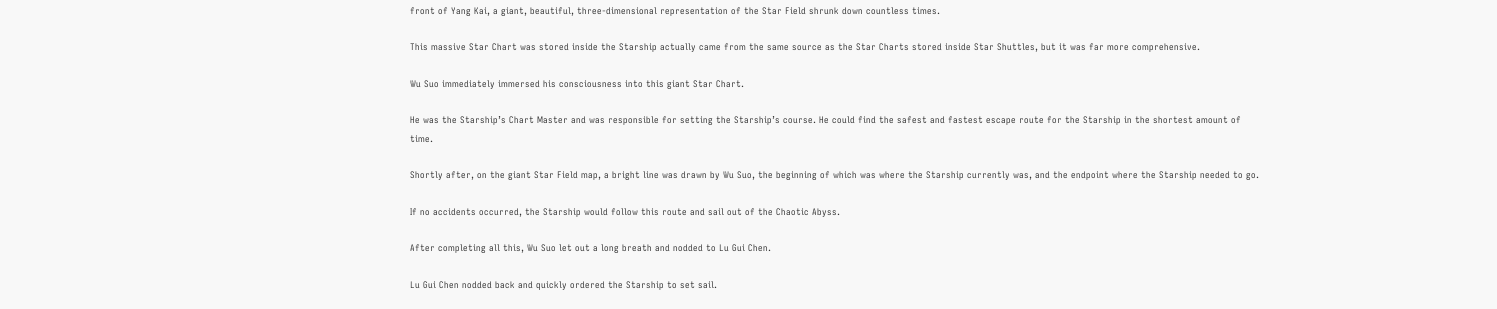front of Yang Kai, a giant, beautiful, three-dimensional representation of the Star Field shrunk down countless times.

This massive Star Chart was stored inside the Starship actually came from the same source as the Star Charts stored inside Star Shuttles, but it was far more comprehensive.

Wu Suo immediately immersed his consciousness into this giant Star Chart.

He was the Starship’s Chart Master and was responsible for setting the Starship’s course. He could find the safest and fastest escape route for the Starship in the shortest amount of time.

Shortly after, on the giant Star Field map, a bright line was drawn by Wu Suo, the beginning of which was where the Starship currently was, and the endpoint where the Starship needed to go.

If no accidents occurred, the Starship would follow this route and sail out of the Chaotic Abyss.

After completing all this, Wu Suo let out a long breath and nodded to Lu Gui Chen.

Lu Gui Chen nodded back and quickly ordered the Starship to set sail.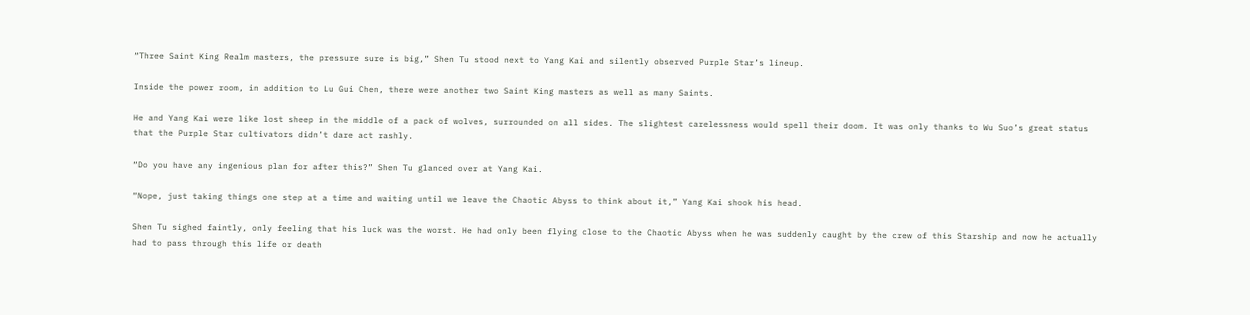“Three Saint King Realm masters, the pressure sure is big,” Shen Tu stood next to Yang Kai and silently observed Purple Star’s lineup.

Inside the power room, in addition to Lu Gui Chen, there were another two Saint King masters as well as many Saints.

He and Yang Kai were like lost sheep in the middle of a pack of wolves, surrounded on all sides. The slightest carelessness would spell their doom. It was only thanks to Wu Suo’s great status that the Purple Star cultivators didn’t dare act rashly.

“Do you have any ingenious plan for after this?” Shen Tu glanced over at Yang Kai.

“Nope, just taking things one step at a time and waiting until we leave the Chaotic Abyss to think about it,” Yang Kai shook his head.

Shen Tu sighed faintly, only feeling that his luck was the worst. He had only been flying close to the Chaotic Abyss when he was suddenly caught by the crew of this Starship and now he actually had to pass through this life or death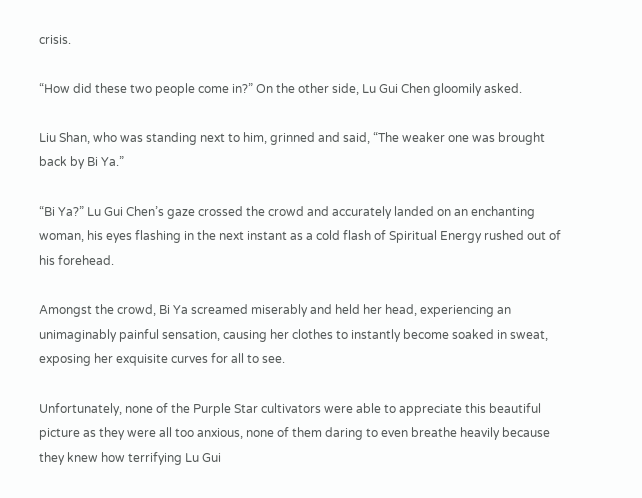crisis.

“How did these two people come in?” On the other side, Lu Gui Chen gloomily asked.

Liu Shan, who was standing next to him, grinned and said, “The weaker one was brought back by Bi Ya.”

“Bi Ya?” Lu Gui Chen’s gaze crossed the crowd and accurately landed on an enchanting woman, his eyes flashing in the next instant as a cold flash of Spiritual Energy rushed out of his forehead.

Amongst the crowd, Bi Ya screamed miserably and held her head, experiencing an unimaginably painful sensation, causing her clothes to instantly become soaked in sweat, exposing her exquisite curves for all to see.

Unfortunately, none of the Purple Star cultivators were able to appreciate this beautiful picture as they were all too anxious, none of them daring to even breathe heavily because they knew how terrifying Lu Gui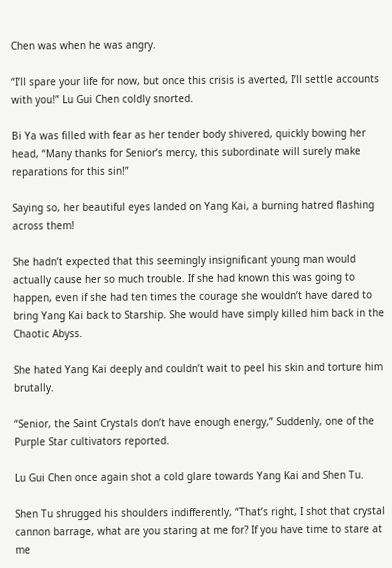Chen was when he was angry.

“I’ll spare your life for now, but once this crisis is averted, I’ll settle accounts with you!” Lu Gui Chen coldly snorted.

Bi Ya was filled with fear as her tender body shivered, quickly bowing her head, “Many thanks for Senior’s mercy, this subordinate will surely make reparations for this sin!”

Saying so, her beautiful eyes landed on Yang Kai, a burning hatred flashing across them!

She hadn’t expected that this seemingly insignificant young man would actually cause her so much trouble. If she had known this was going to happen, even if she had ten times the courage she wouldn’t have dared to bring Yang Kai back to Starship. She would have simply killed him back in the Chaotic Abyss.

She hated Yang Kai deeply and couldn’t wait to peel his skin and torture him brutally.

“Senior, the Saint Crystals don’t have enough energy,” Suddenly, one of the Purple Star cultivators reported.

Lu Gui Chen once again shot a cold glare towards Yang Kai and Shen Tu.

Shen Tu shrugged his shoulders indifferently, “That’s right, I shot that crystal cannon barrage, what are you staring at me for? If you have time to stare at me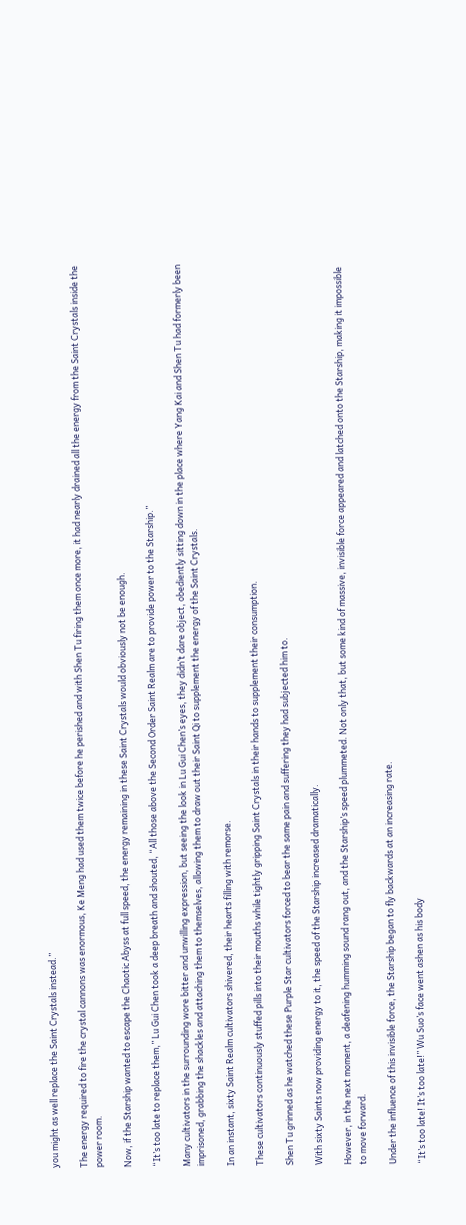you might as well replace the Saint Crystals instead.”

The energy required to fire the crystal cannons was enormous, Ke Meng had used them twice before he perished and with Shen Tu firing them once more, it had nearly drained all the energy from the Saint Crystals inside the power room.

Now, if the Starship wanted to escape the Chaotic Abyss at full speed, the energy remaining in these Saint Crystals would obviously not be enough.

“It’s too late to replace them,” Lu Gui Chen took a deep breath and shouted, “All those above the Second Order Saint Realm are to provide power to the Starship.”

Many cultivators in the surrounding wore bitter and unwilling expression, but seeing the look in Lu Gui Chen’s eyes, they didn’t dare object, obediently sitting down in the place where Yang Kai and Shen Tu had formerly been imprisoned, grabbing the shackles and attaching them to themselves, allowing them to draw out their Saint Qi to supplement the energy of the Saint Crystals.

In an instant, sixty Saint Realm cultivators shivered, their hearts filling with remorse.

These cultivators continuously stuffed pills into their mouths while tightly gripping Saint Crystals in their hands to supplement their consumption.

Shen Tu grinned as he watched these Purple Star cultivators forced to bear the same pain and suffering they had subjected him to.

With sixty Saints now providing energy to it, the speed of the Starship increased dramatically.

However, in the next moment, a deafening humming sound rang out, and the Starship’s speed plummeted. Not only that, but some kind of massive, invisible force appeared and latched onto the Starship, making it impossible to move forward.

Under the influence of this invisible force, the Starship began to fly backwards at an increasing rate.

“It’s too late! It’s too late!” Wu Suo’s face went ashen as his body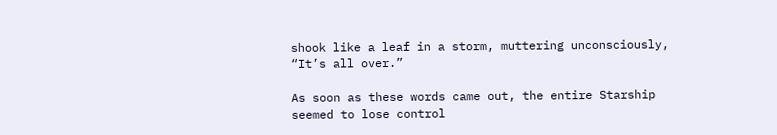shook like a leaf in a storm, muttering unconsciously, “It’s all over.”

As soon as these words came out, the entire Starship seemed to lose control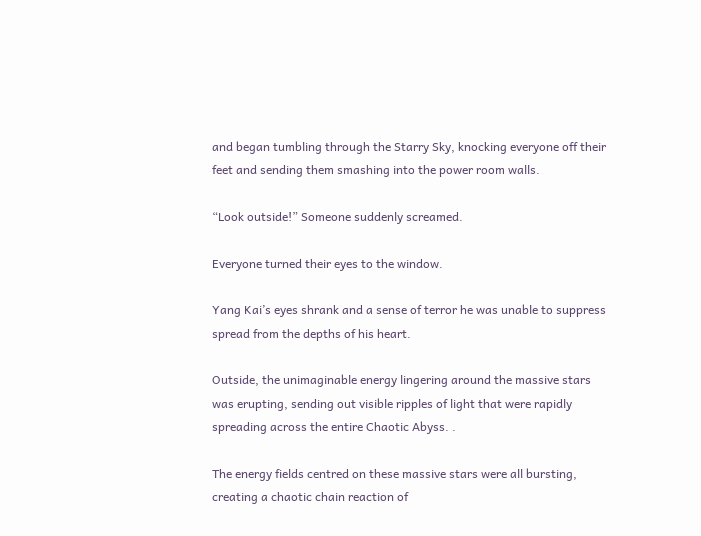and began tumbling through the Starry Sky, knocking everyone off their feet and sending them smashing into the power room walls.

“Look outside!” Someone suddenly screamed.

Everyone turned their eyes to the window.

Yang Kai’s eyes shrank and a sense of terror he was unable to suppress spread from the depths of his heart.

Outside, the unimaginable energy lingering around the massive stars was erupting, sending out visible ripples of light that were rapidly spreading across the entire Chaotic Abyss. .

The energy fields centred on these massive stars were all bursting, creating a chaotic chain reaction of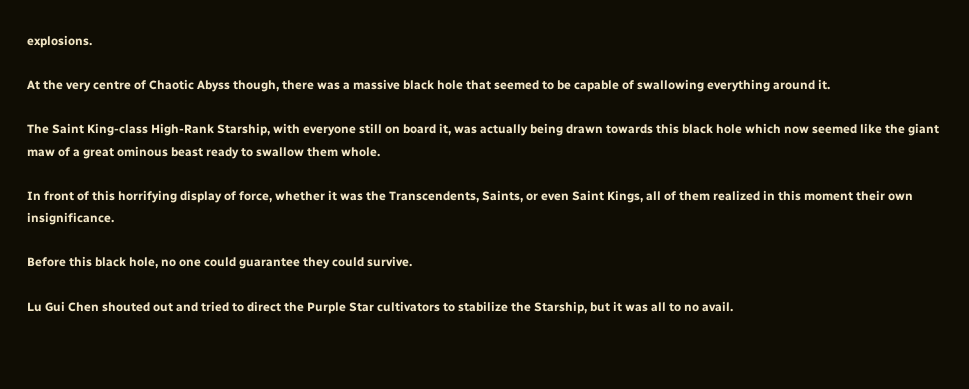explosions.

At the very centre of Chaotic Abyss though, there was a massive black hole that seemed to be capable of swallowing everything around it.

The Saint King-class High-Rank Starship, with everyone still on board it, was actually being drawn towards this black hole which now seemed like the giant maw of a great ominous beast ready to swallow them whole.

In front of this horrifying display of force, whether it was the Transcendents, Saints, or even Saint Kings, all of them realized in this moment their own insignificance.

Before this black hole, no one could guarantee they could survive.

Lu Gui Chen shouted out and tried to direct the Purple Star cultivators to stabilize the Starship, but it was all to no avail.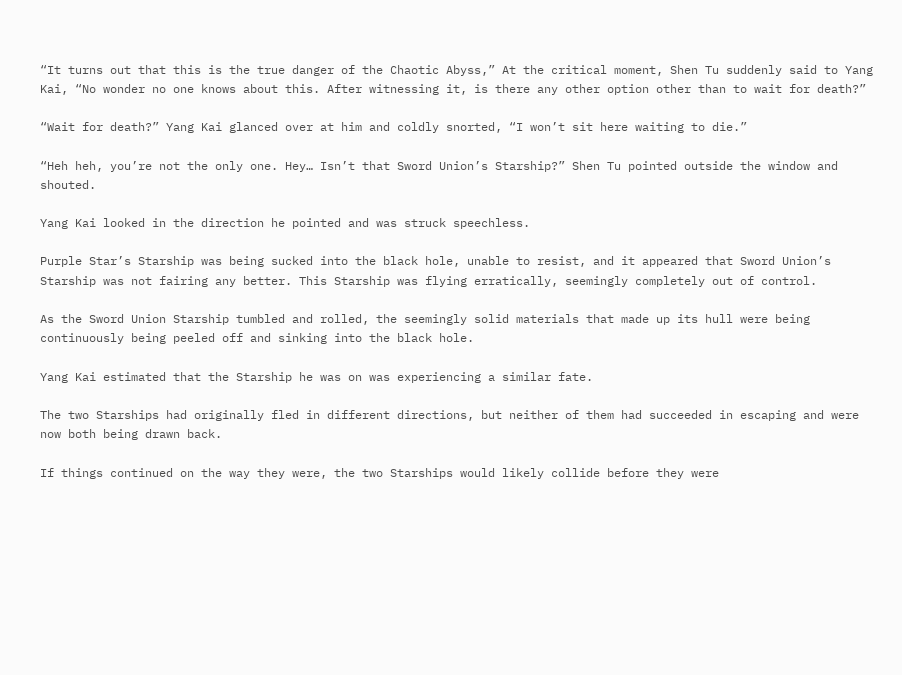“It turns out that this is the true danger of the Chaotic Abyss,” At the critical moment, Shen Tu suddenly said to Yang Kai, “No wonder no one knows about this. After witnessing it, is there any other option other than to wait for death?”

“Wait for death?” Yang Kai glanced over at him and coldly snorted, “I won’t sit here waiting to die.”

“Heh heh, you’re not the only one. Hey… Isn’t that Sword Union’s Starship?” Shen Tu pointed outside the window and shouted.

Yang Kai looked in the direction he pointed and was struck speechless.

Purple Star’s Starship was being sucked into the black hole, unable to resist, and it appeared that Sword Union’s Starship was not fairing any better. This Starship was flying erratically, seemingly completely out of control.

As the Sword Union Starship tumbled and rolled, the seemingly solid materials that made up its hull were being continuously being peeled off and sinking into the black hole.

Yang Kai estimated that the Starship he was on was experiencing a similar fate.

The two Starships had originally fled in different directions, but neither of them had succeeded in escaping and were now both being drawn back.

If things continued on the way they were, the two Starships would likely collide before they were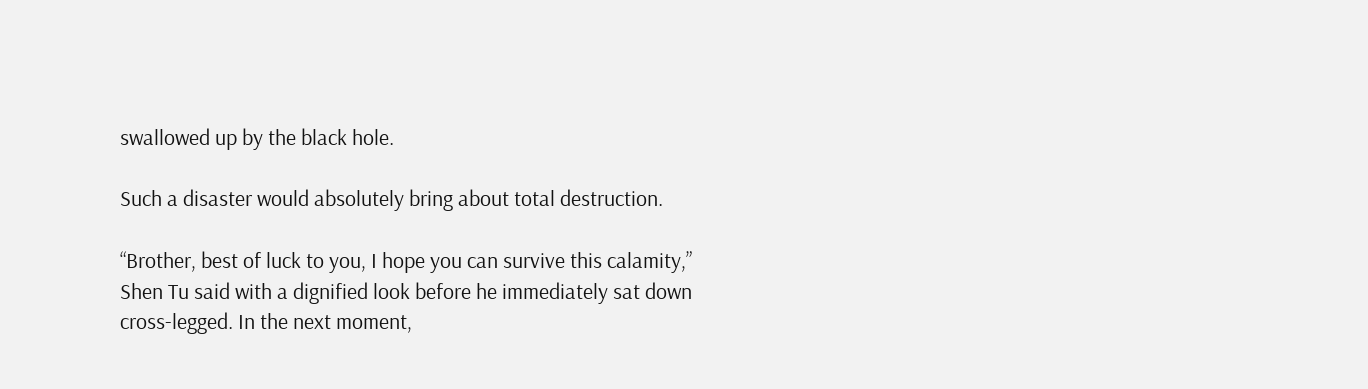swallowed up by the black hole.

Such a disaster would absolutely bring about total destruction.

“Brother, best of luck to you, I hope you can survive this calamity,” Shen Tu said with a dignified look before he immediately sat down cross-legged. In the next moment,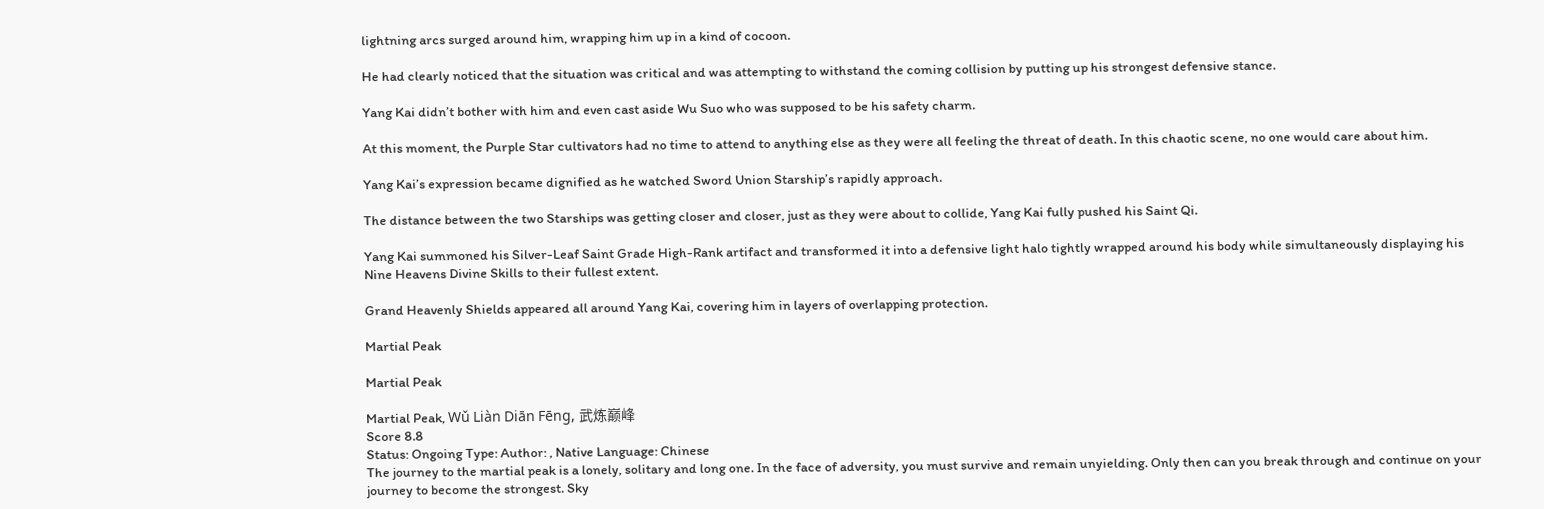lightning arcs surged around him, wrapping him up in a kind of cocoon.

He had clearly noticed that the situation was critical and was attempting to withstand the coming collision by putting up his strongest defensive stance.

Yang Kai didn’t bother with him and even cast aside Wu Suo who was supposed to be his safety charm.

At this moment, the Purple Star cultivators had no time to attend to anything else as they were all feeling the threat of death. In this chaotic scene, no one would care about him.

Yang Kai’s expression became dignified as he watched Sword Union Starship’s rapidly approach.

The distance between the two Starships was getting closer and closer, just as they were about to collide, Yang Kai fully pushed his Saint Qi.

Yang Kai summoned his Silver-Leaf Saint Grade High-Rank artifact and transformed it into a defensive light halo tightly wrapped around his body while simultaneously displaying his Nine Heavens Divine Skills to their fullest extent.

Grand Heavenly Shields appeared all around Yang Kai, covering him in layers of overlapping protection.

Martial Peak

Martial Peak

Martial Peak, Wǔ Liàn Diān Fēng, 武炼巅峰
Score 8.8
Status: Ongoing Type: Author: , Native Language: Chinese
The journey to the martial peak is a lonely, solitary and long one. In the face of adversity, you must survive and remain unyielding. Only then can you break through and continue on your journey to become the strongest. Sky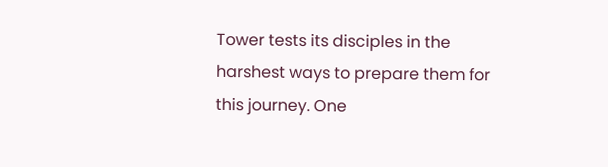Tower tests its disciples in the harshest ways to prepare them for this journey. One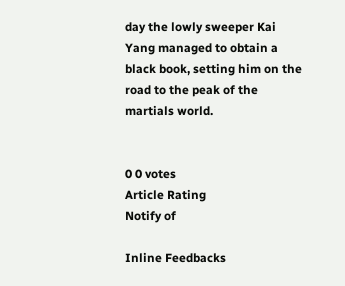day the lowly sweeper Kai Yang managed to obtain a black book, setting him on the road to the peak of the martials world.


0 0 votes
Article Rating
Notify of

Inline Feedbacks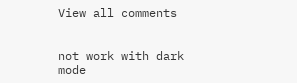View all comments


not work with dark mode